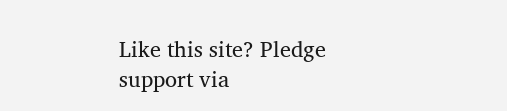Like this site? Pledge support via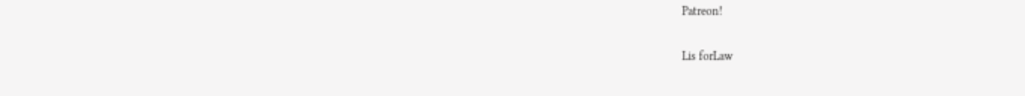Patreon!

Lis forLaw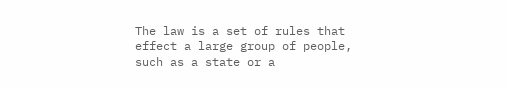The law is a set of rules that effect a large group of people, such as a state or a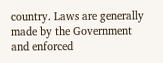country. Laws are generally made by the Government and enforced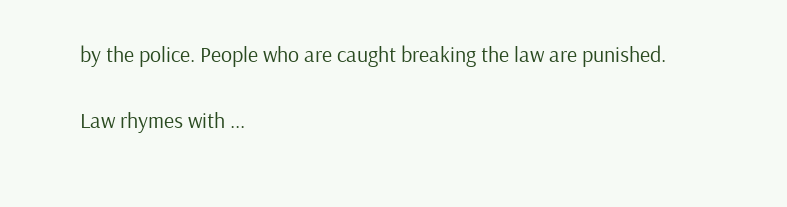by the police. People who are caught breaking the law are punished.

Law rhymes with ...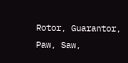Rotor, Guarantor, Paw, Saw,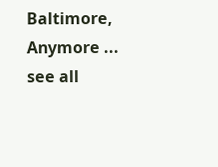Baltimore, Anymore ... see all